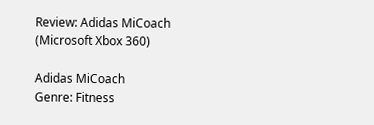Review: Adidas MiCoach (Microsoft Xbox 360)

Adidas MiCoach
Genre: Fitness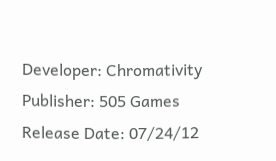Developer: Chromativity
Publisher: 505 Games
Release Date: 07/24/12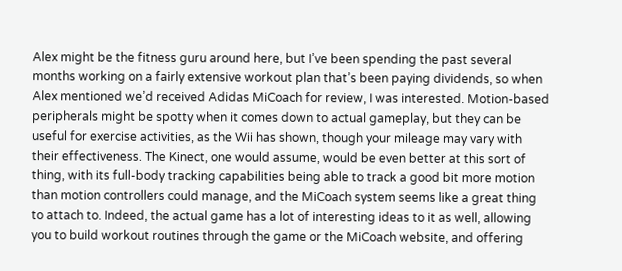Alex might be the fitness guru around here, but I’ve been spending the past several months working on a fairly extensive workout plan that’s been paying dividends, so when Alex mentioned we’d received Adidas MiCoach for review, I was interested. Motion-based peripherals might be spotty when it comes down to actual gameplay, but they can be useful for exercise activities, as the Wii has shown, though your mileage may vary with their effectiveness. The Kinect, one would assume, would be even better at this sort of thing, with its full-body tracking capabilities being able to track a good bit more motion than motion controllers could manage, and the MiCoach system seems like a great thing to attach to. Indeed, the actual game has a lot of interesting ideas to it as well, allowing you to build workout routines through the game or the MiCoach website, and offering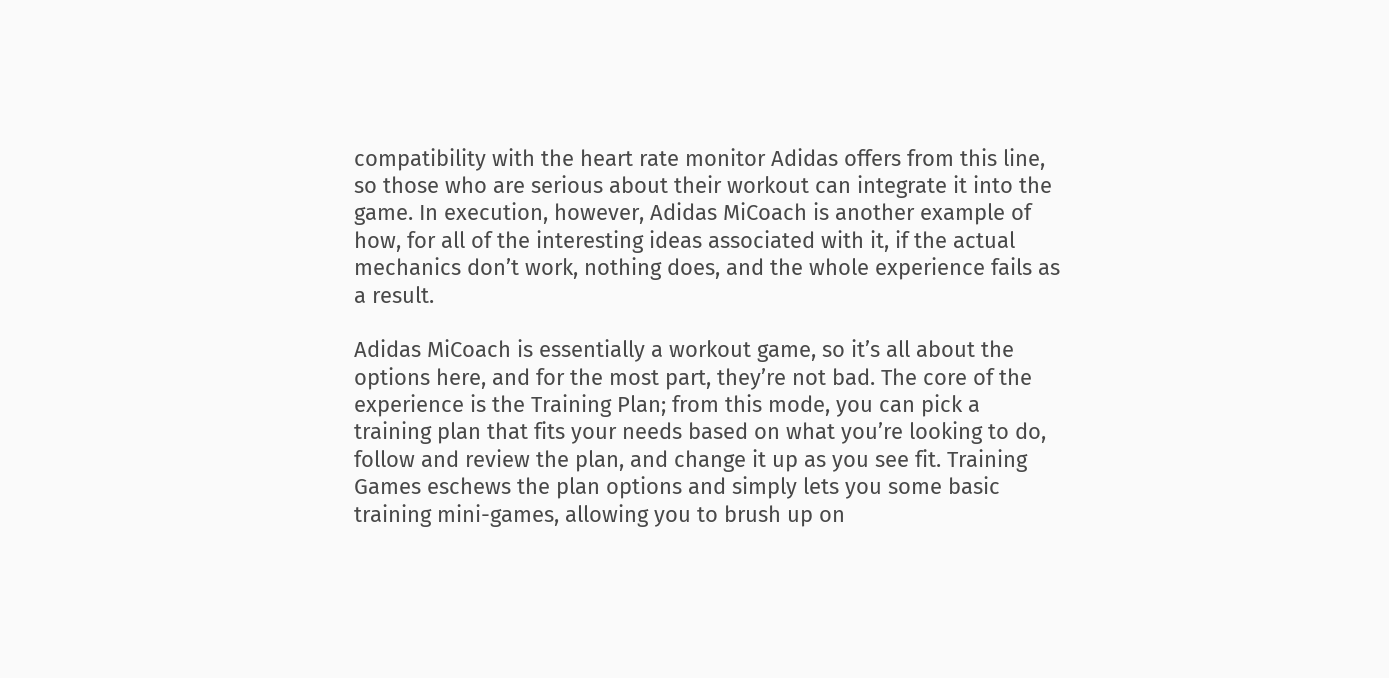compatibility with the heart rate monitor Adidas offers from this line, so those who are serious about their workout can integrate it into the game. In execution, however, Adidas MiCoach is another example of how, for all of the interesting ideas associated with it, if the actual mechanics don’t work, nothing does, and the whole experience fails as a result.

Adidas MiCoach is essentially a workout game, so it’s all about the options here, and for the most part, they’re not bad. The core of the experience is the Training Plan; from this mode, you can pick a training plan that fits your needs based on what you’re looking to do, follow and review the plan, and change it up as you see fit. Training Games eschews the plan options and simply lets you some basic training mini-games, allowing you to brush up on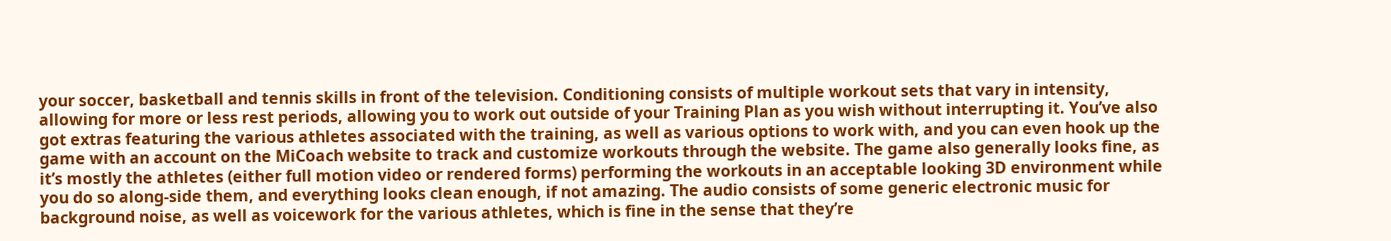your soccer, basketball and tennis skills in front of the television. Conditioning consists of multiple workout sets that vary in intensity, allowing for more or less rest periods, allowing you to work out outside of your Training Plan as you wish without interrupting it. You’ve also got extras featuring the various athletes associated with the training, as well as various options to work with, and you can even hook up the game with an account on the MiCoach website to track and customize workouts through the website. The game also generally looks fine, as it’s mostly the athletes (either full motion video or rendered forms) performing the workouts in an acceptable looking 3D environment while you do so along-side them, and everything looks clean enough, if not amazing. The audio consists of some generic electronic music for background noise, as well as voicework for the various athletes, which is fine in the sense that they’re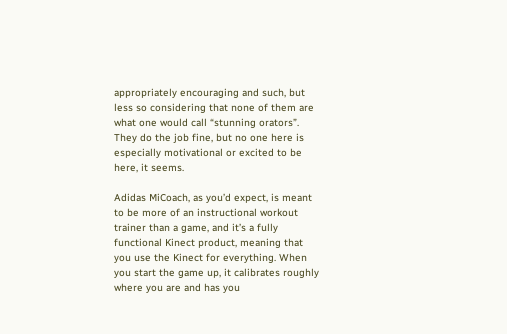appropriately encouraging and such, but less so considering that none of them are what one would call “stunning orators”. They do the job fine, but no one here is especially motivational or excited to be here, it seems.

Adidas MiCoach, as you’d expect, is meant to be more of an instructional workout trainer than a game, and it’s a fully functional Kinect product, meaning that you use the Kinect for everything. When you start the game up, it calibrates roughly where you are and has you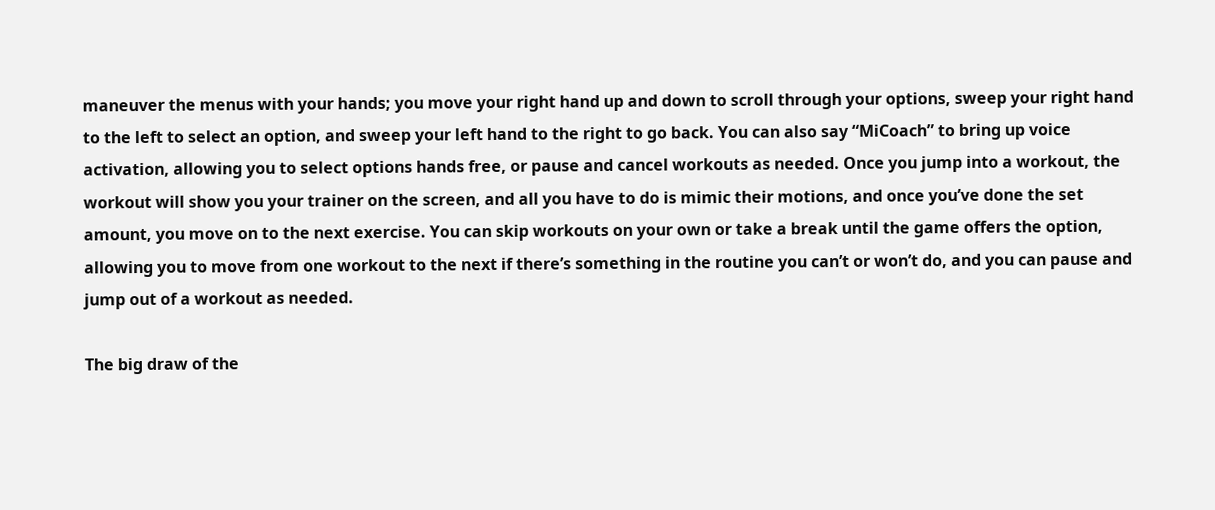maneuver the menus with your hands; you move your right hand up and down to scroll through your options, sweep your right hand to the left to select an option, and sweep your left hand to the right to go back. You can also say “MiCoach” to bring up voice activation, allowing you to select options hands free, or pause and cancel workouts as needed. Once you jump into a workout, the workout will show you your trainer on the screen, and all you have to do is mimic their motions, and once you’ve done the set amount, you move on to the next exercise. You can skip workouts on your own or take a break until the game offers the option, allowing you to move from one workout to the next if there’s something in the routine you can’t or won’t do, and you can pause and jump out of a workout as needed.

The big draw of the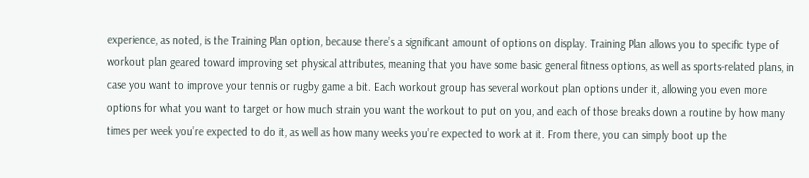experience, as noted, is the Training Plan option, because there’s a significant amount of options on display. Training Plan allows you to specific type of workout plan geared toward improving set physical attributes, meaning that you have some basic general fitness options, as well as sports-related plans, in case you want to improve your tennis or rugby game a bit. Each workout group has several workout plan options under it, allowing you even more options for what you want to target or how much strain you want the workout to put on you, and each of those breaks down a routine by how many times per week you’re expected to do it, as well as how many weeks you’re expected to work at it. From there, you can simply boot up the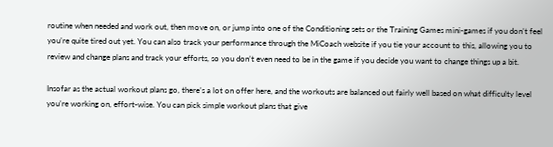routine when needed and work out, then move on, or jump into one of the Conditioning sets or the Training Games mini-games if you don’t feel you’re quite tired out yet. You can also track your performance through the MiCoach website if you tie your account to this, allowing you to review and change plans and track your efforts, so you don’t even need to be in the game if you decide you want to change things up a bit.

Insofar as the actual workout plans go, there’s a lot on offer here, and the workouts are balanced out fairly well based on what difficulty level you’re working on, effort-wise. You can pick simple workout plans that give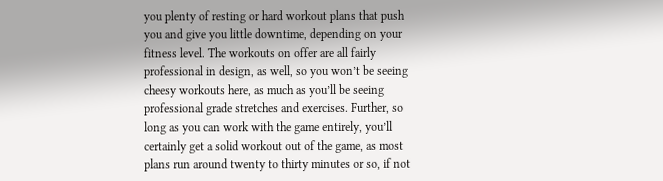you plenty of resting or hard workout plans that push you and give you little downtime, depending on your fitness level. The workouts on offer are all fairly professional in design, as well, so you won’t be seeing cheesy workouts here, as much as you’ll be seeing professional grade stretches and exercises. Further, so long as you can work with the game entirely, you’ll certainly get a solid workout out of the game, as most plans run around twenty to thirty minutes or so, if not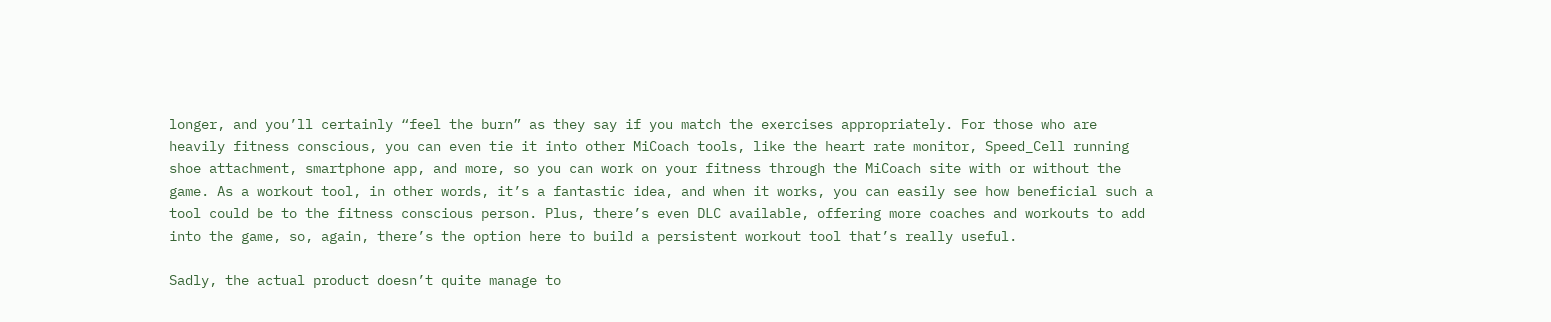longer, and you’ll certainly “feel the burn” as they say if you match the exercises appropriately. For those who are heavily fitness conscious, you can even tie it into other MiCoach tools, like the heart rate monitor, Speed_Cell running shoe attachment, smartphone app, and more, so you can work on your fitness through the MiCoach site with or without the game. As a workout tool, in other words, it’s a fantastic idea, and when it works, you can easily see how beneficial such a tool could be to the fitness conscious person. Plus, there’s even DLC available, offering more coaches and workouts to add into the game, so, again, there’s the option here to build a persistent workout tool that’s really useful.

Sadly, the actual product doesn’t quite manage to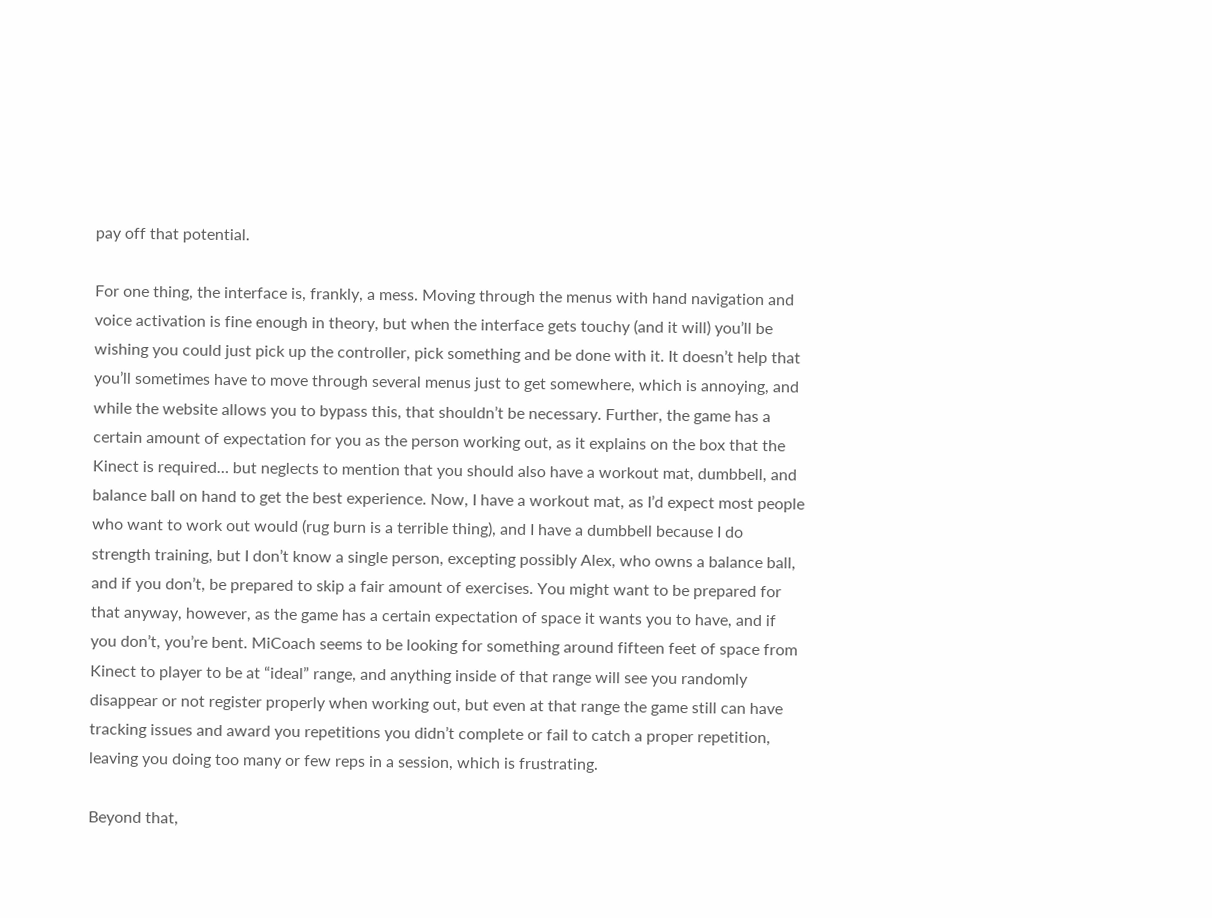pay off that potential.

For one thing, the interface is, frankly, a mess. Moving through the menus with hand navigation and voice activation is fine enough in theory, but when the interface gets touchy (and it will) you’ll be wishing you could just pick up the controller, pick something and be done with it. It doesn’t help that you’ll sometimes have to move through several menus just to get somewhere, which is annoying, and while the website allows you to bypass this, that shouldn’t be necessary. Further, the game has a certain amount of expectation for you as the person working out, as it explains on the box that the Kinect is required… but neglects to mention that you should also have a workout mat, dumbbell, and balance ball on hand to get the best experience. Now, I have a workout mat, as I’d expect most people who want to work out would (rug burn is a terrible thing), and I have a dumbbell because I do strength training, but I don’t know a single person, excepting possibly Alex, who owns a balance ball, and if you don’t, be prepared to skip a fair amount of exercises. You might want to be prepared for that anyway, however, as the game has a certain expectation of space it wants you to have, and if you don’t, you’re bent. MiCoach seems to be looking for something around fifteen feet of space from Kinect to player to be at “ideal” range, and anything inside of that range will see you randomly disappear or not register properly when working out, but even at that range the game still can have tracking issues and award you repetitions you didn’t complete or fail to catch a proper repetition, leaving you doing too many or few reps in a session, which is frustrating.

Beyond that,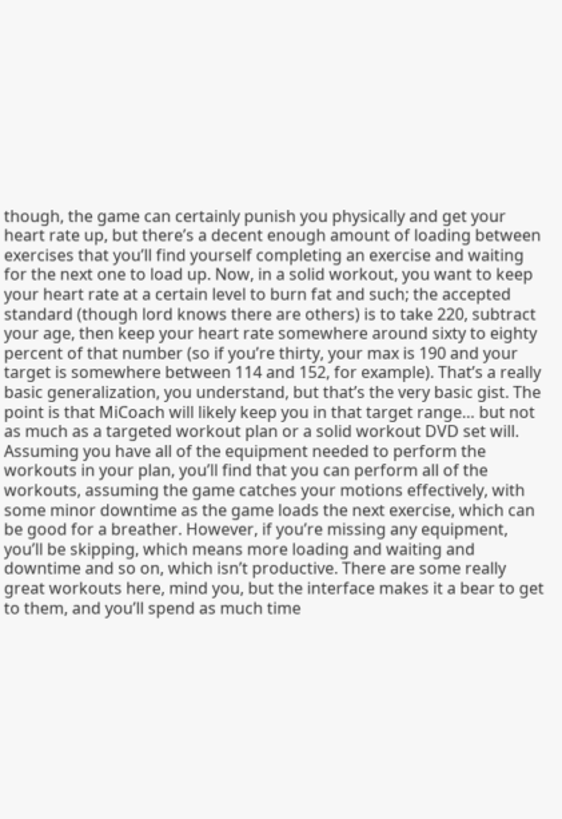though, the game can certainly punish you physically and get your heart rate up, but there’s a decent enough amount of loading between exercises that you’ll find yourself completing an exercise and waiting for the next one to load up. Now, in a solid workout, you want to keep your heart rate at a certain level to burn fat and such; the accepted standard (though lord knows there are others) is to take 220, subtract your age, then keep your heart rate somewhere around sixty to eighty percent of that number (so if you’re thirty, your max is 190 and your target is somewhere between 114 and 152, for example). That’s a really basic generalization, you understand, but that’s the very basic gist. The point is that MiCoach will likely keep you in that target range… but not as much as a targeted workout plan or a solid workout DVD set will. Assuming you have all of the equipment needed to perform the workouts in your plan, you’ll find that you can perform all of the workouts, assuming the game catches your motions effectively, with some minor downtime as the game loads the next exercise, which can be good for a breather. However, if you’re missing any equipment, you’ll be skipping, which means more loading and waiting and downtime and so on, which isn’t productive. There are some really great workouts here, mind you, but the interface makes it a bear to get to them, and you’ll spend as much time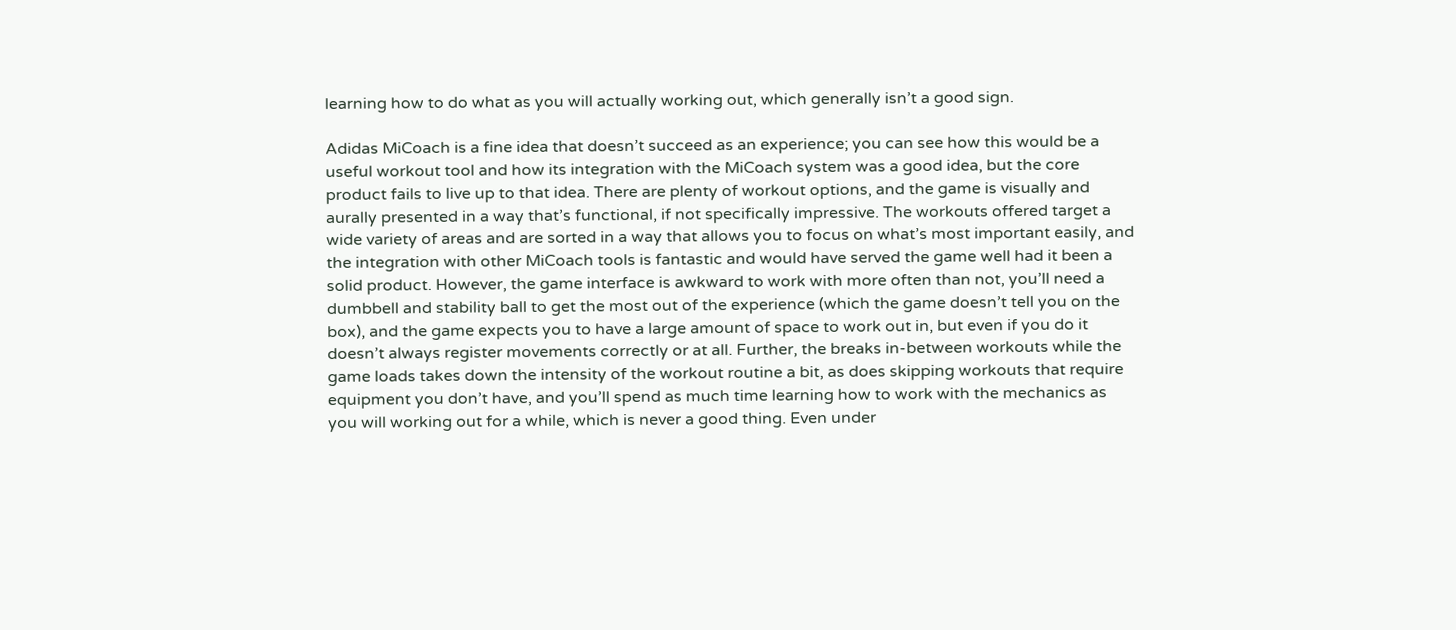learning how to do what as you will actually working out, which generally isn’t a good sign.

Adidas MiCoach is a fine idea that doesn’t succeed as an experience; you can see how this would be a useful workout tool and how its integration with the MiCoach system was a good idea, but the core product fails to live up to that idea. There are plenty of workout options, and the game is visually and aurally presented in a way that’s functional, if not specifically impressive. The workouts offered target a wide variety of areas and are sorted in a way that allows you to focus on what’s most important easily, and the integration with other MiCoach tools is fantastic and would have served the game well had it been a solid product. However, the game interface is awkward to work with more often than not, you’ll need a dumbbell and stability ball to get the most out of the experience (which the game doesn’t tell you on the box), and the game expects you to have a large amount of space to work out in, but even if you do it doesn’t always register movements correctly or at all. Further, the breaks in-between workouts while the game loads takes down the intensity of the workout routine a bit, as does skipping workouts that require equipment you don’t have, and you’ll spend as much time learning how to work with the mechanics as you will working out for a while, which is never a good thing. Even under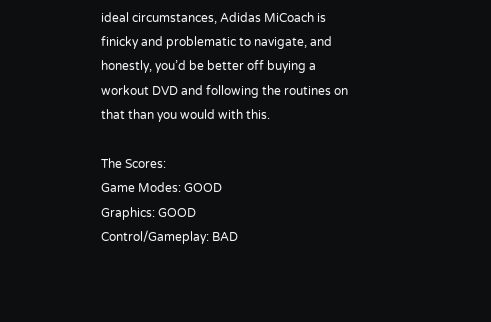ideal circumstances, Adidas MiCoach is finicky and problematic to navigate, and honestly, you’d be better off buying a workout DVD and following the routines on that than you would with this.

The Scores:
Game Modes: GOOD
Graphics: GOOD
Control/Gameplay: BAD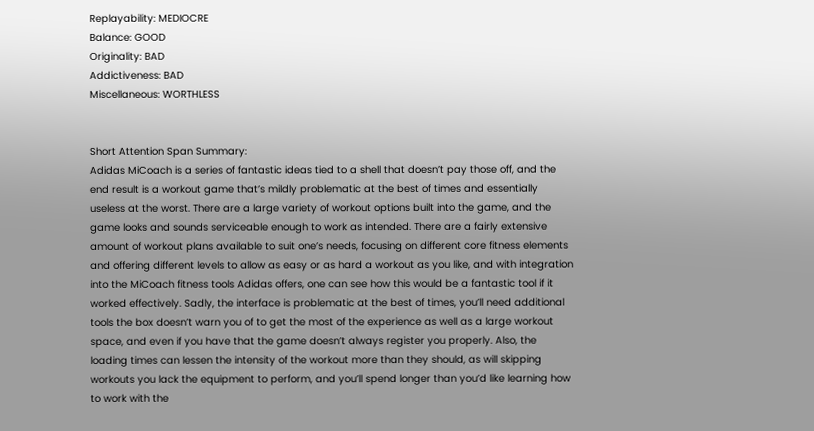Replayability: MEDIOCRE
Balance: GOOD
Originality: BAD
Addictiveness: BAD
Miscellaneous: WORTHLESS


Short Attention Span Summary:
Adidas MiCoach is a series of fantastic ideas tied to a shell that doesn’t pay those off, and the end result is a workout game that’s mildly problematic at the best of times and essentially useless at the worst. There are a large variety of workout options built into the game, and the game looks and sounds serviceable enough to work as intended. There are a fairly extensive amount of workout plans available to suit one’s needs, focusing on different core fitness elements and offering different levels to allow as easy or as hard a workout as you like, and with integration into the MiCoach fitness tools Adidas offers, one can see how this would be a fantastic tool if it worked effectively. Sadly, the interface is problematic at the best of times, you’ll need additional tools the box doesn’t warn you of to get the most of the experience as well as a large workout space, and even if you have that the game doesn’t always register you properly. Also, the loading times can lessen the intensity of the workout more than they should, as will skipping workouts you lack the equipment to perform, and you’ll spend longer than you’d like learning how to work with the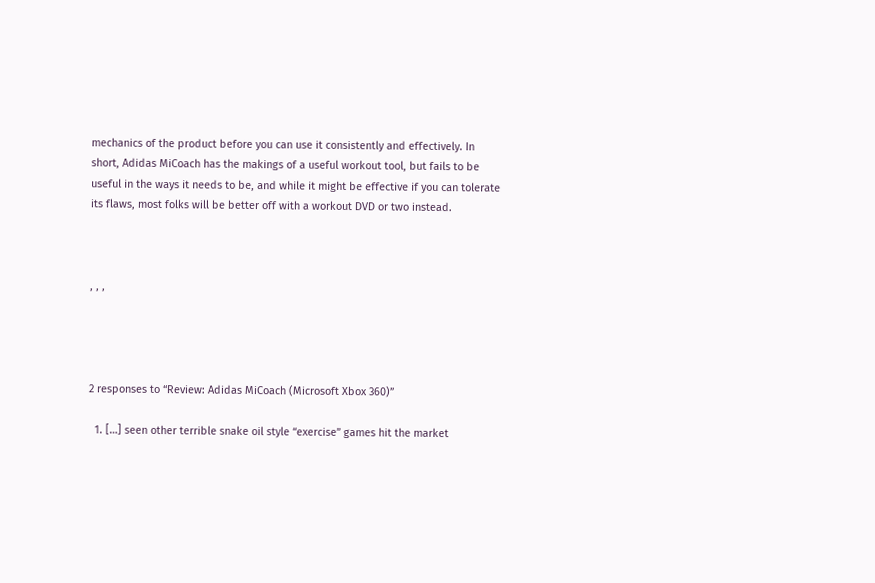mechanics of the product before you can use it consistently and effectively. In short, Adidas MiCoach has the makings of a useful workout tool, but fails to be useful in the ways it needs to be, and while it might be effective if you can tolerate its flaws, most folks will be better off with a workout DVD or two instead.



, , ,




2 responses to “Review: Adidas MiCoach (Microsoft Xbox 360)”

  1. […] seen other terrible snake oil style “exercise” games hit the market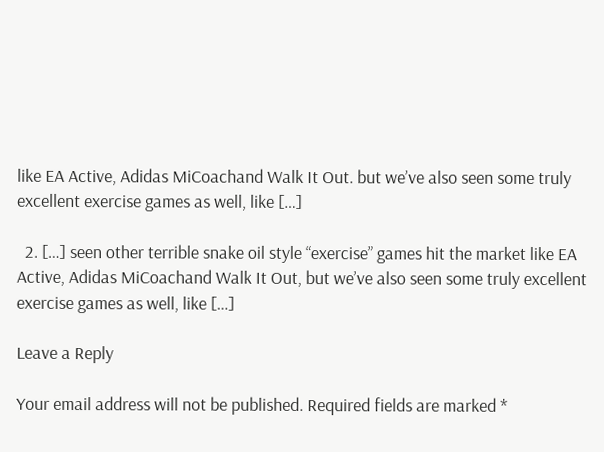like EA Active, Adidas MiCoachand Walk It Out. but we’ve also seen some truly excellent exercise games as well, like […]

  2. […] seen other terrible snake oil style “exercise” games hit the market like EA Active, Adidas MiCoachand Walk It Out, but we’ve also seen some truly excellent exercise games as well, like […]

Leave a Reply

Your email address will not be published. Required fields are marked *